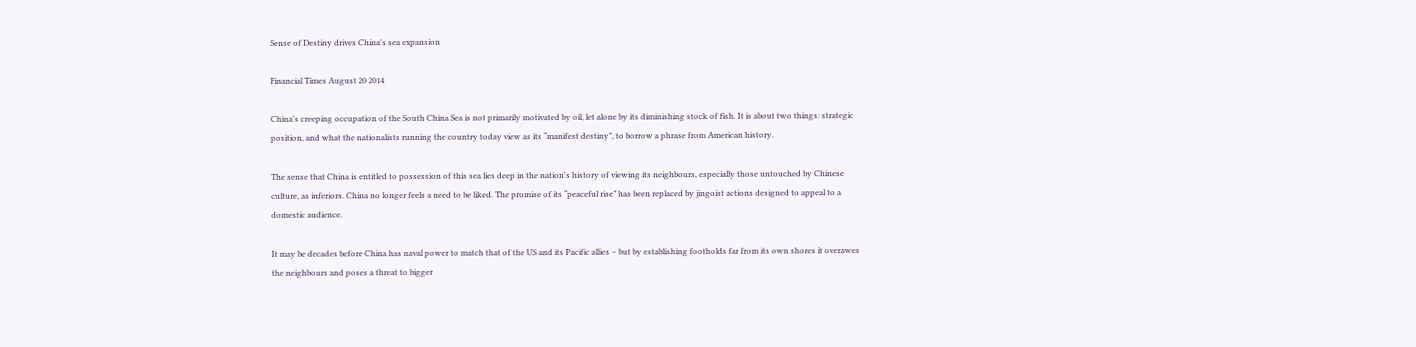Sense of Destiny drives China's sea expansion

Financial Times August 20 2014

China's creeping occupation of the South China Sea is not primarily motivated by oil, let alone by its diminishing stock of fish. It is about two things: strategic position, and what the nationalists running the country today view as its “manifest destiny”, to borrow a phrase from American history.

The sense that China is entitled to possession of this sea lies deep in the nation's history of viewing its neighbours, especially those untouched by Chinese culture, as inferiors. China no longer feels a need to be liked. The promise of its “peaceful rise” has been replaced by jingoist actions designed to appeal to a domestic audience.

It may be decades before China has naval power to match that of the US and its Pacific allies – but by establishing footholds far from its own shores it overawes the neighbours and poses a threat to bigger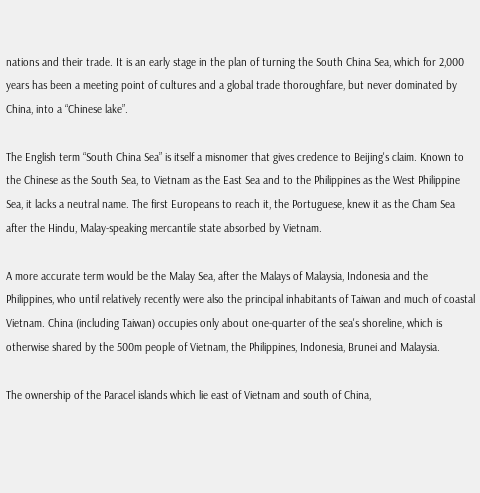nations and their trade. It is an early stage in the plan of turning the South China Sea, which for 2,000 years has been a meeting point of cultures and a global trade thoroughfare, but never dominated by China, into a “Chinese lake”.

The English term “South China Sea” is itself a misnomer that gives credence to Beijing's claim. Known to the Chinese as the South Sea, to Vietnam as the East Sea and to the Philippines as the West Philippine Sea, it lacks a neutral name. The first Europeans to reach it, the Portuguese, knew it as the Cham Sea after the Hindu, Malay-speaking mercantile state absorbed by Vietnam.

A more accurate term would be the Malay Sea, after the Malays of Malaysia, Indonesia and the Philippines, who until relatively recently were also the principal inhabitants of Taiwan and much of coastal Vietnam. China (including Taiwan) occupies only about one-quarter of the sea's shoreline, which is otherwise shared by the 500m people of Vietnam, the Philippines, Indonesia, Brunei and Malaysia.

The ownership of the Paracel islands which lie east of Vietnam and south of China,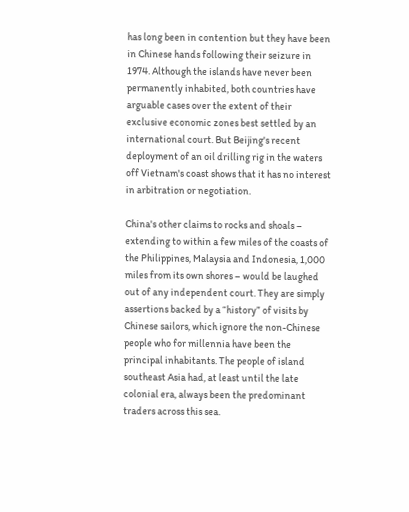has long been in contention but they have been in Chinese hands following their seizure in 1974. Although the islands have never been permanently inhabited, both countries have arguable cases over the extent of their exclusive economic zones best settled by an international court. But Beijing's recent deployment of an oil drilling rig in the waters off Vietnam's coast shows that it has no interest in arbitration or negotiation.

China's other claims to rocks and shoals – extending to within a few miles of the coasts of the Philippines, Malaysia and Indonesia, 1,000 miles from its own shores – would be laughed out of any independent court. They are simply assertions backed by a “history” of visits by Chinese sailors, which ignore the non-Chinese people who for millennia have been the principal inhabitants. The people of island southeast Asia had, at least until the late colonial era, always been the predominant traders across this sea.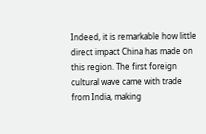Indeed, it is remarkable how little direct impact China has made on this region. The first foreign cultural wave came with trade from India, making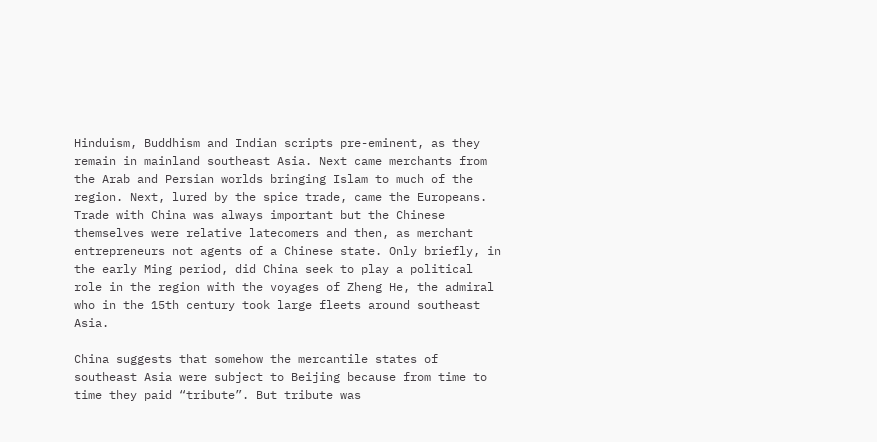Hinduism, Buddhism and Indian scripts pre-eminent, as they remain in mainland southeast Asia. Next came merchants from the Arab and Persian worlds bringing Islam to much of the region. Next, lured by the spice trade, came the Europeans. Trade with China was always important but the Chinese themselves were relative latecomers and then, as merchant entrepreneurs not agents of a Chinese state. Only briefly, in the early Ming period, did China seek to play a political role in the region with the voyages of Zheng He, the admiral who in the 15th century took large fleets around southeast Asia.

China suggests that somehow the mercantile states of southeast Asia were subject to Beijing because from time to time they paid “tribute”. But tribute was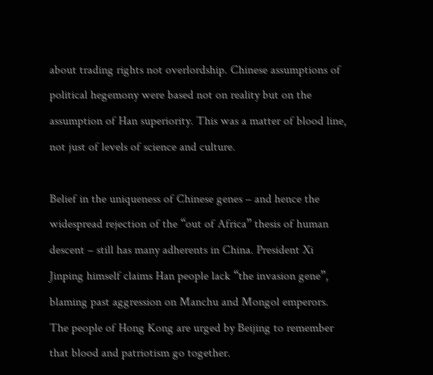about trading rights not overlordship. Chinese assumptions of political hegemony were based not on reality but on the assumption of Han superiority. This was a matter of blood line, not just of levels of science and culture.

Belief in the uniqueness of Chinese genes – and hence the widespread rejection of the “out of Africa” thesis of human descent – still has many adherents in China. President Xi Jinping himself claims Han people lack “the invasion gene”, blaming past aggression on Manchu and Mongol emperors. The people of Hong Kong are urged by Beijing to remember that blood and patriotism go together.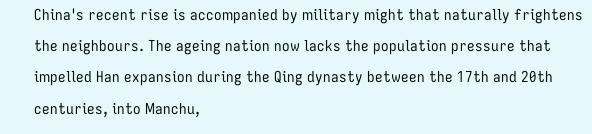China's recent rise is accompanied by military might that naturally frightens the neighbours. The ageing nation now lacks the population pressure that impelled Han expansion during the Qing dynasty between the 17th and 20th centuries, into Manchu,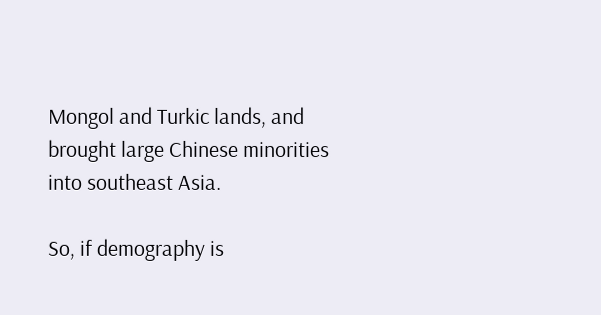Mongol and Turkic lands, and brought large Chinese minorities into southeast Asia.

So, if demography is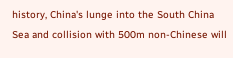history, China's lunge into the South China Sea and collision with 500m non-Chinese will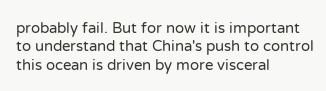probably fail. But for now it is important to understand that China's push to control this ocean is driven by more visceral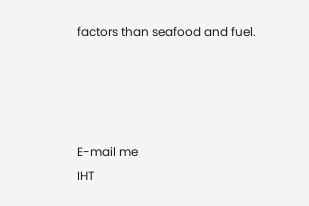factors than seafood and fuel.




E-mail me
IHT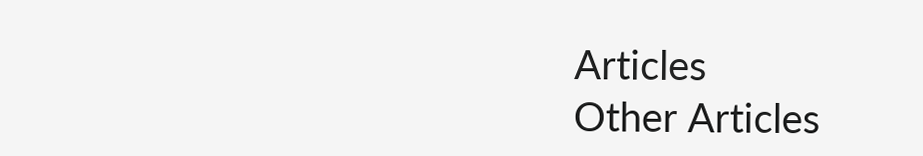Articles
Other Articles